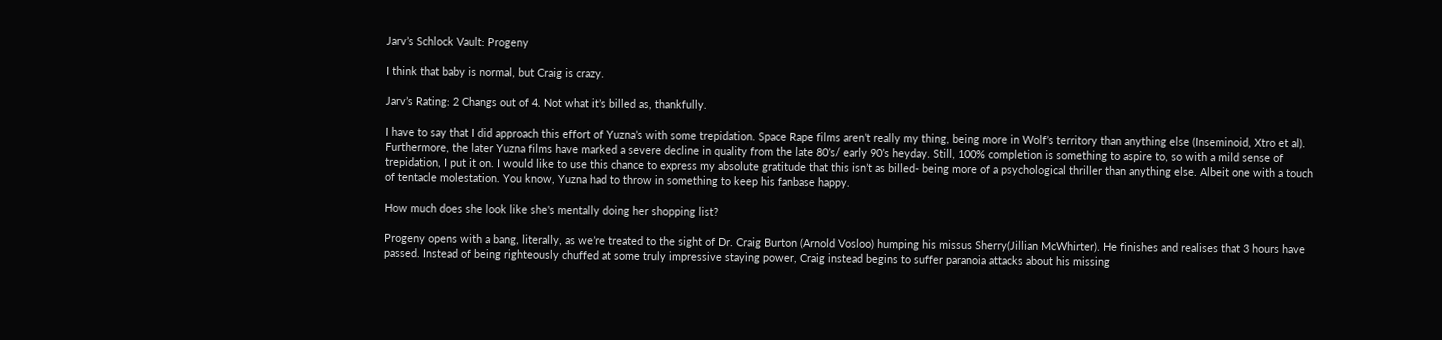Jarv’s Schlock Vault: Progeny

I think that baby is normal, but Craig is crazy.

Jarv’s Rating: 2 Changs out of 4. Not what it’s billed as, thankfully.

I have to say that I did approach this effort of Yuzna’s with some trepidation. Space Rape films aren’t really my thing, being more in Wolf’s territory than anything else (Inseminoid, Xtro et al). Furthermore, the later Yuzna films have marked a severe decline in quality from the late 80’s/ early 90’s heyday. Still, 100% completion is something to aspire to, so with a mild sense of trepidation, I put it on. I would like to use this chance to express my absolute gratitude that this isn’t as billed- being more of a psychological thriller than anything else. Albeit one with a touch of tentacle molestation. You know, Yuzna had to throw in something to keep his fanbase happy.

How much does she look like she's mentally doing her shopping list?

Progeny opens with a bang, literally, as we’re treated to the sight of Dr. Craig Burton (Arnold Vosloo) humping his missus Sherry(Jillian McWhirter). He finishes and realises that 3 hours have passed. Instead of being righteously chuffed at some truly impressive staying power, Craig instead begins to suffer paranoia attacks about his missing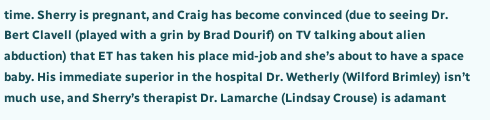time. Sherry is pregnant, and Craig has become convinced (due to seeing Dr. Bert Clavell (played with a grin by Brad Dourif) on TV talking about alien abduction) that ET has taken his place mid-job and she’s about to have a space baby. His immediate superior in the hospital Dr. Wetherly (Wilford Brimley) isn’t much use, and Sherry’s therapist Dr. Lamarche (Lindsay Crouse) is adamant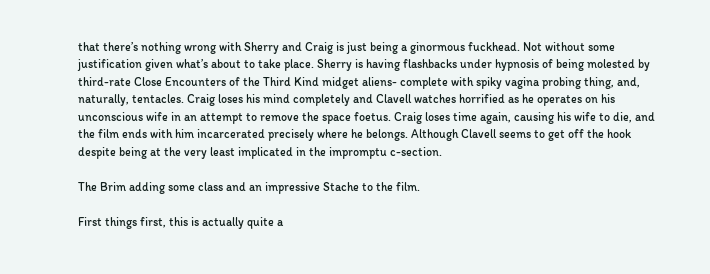that there’s nothing wrong with Sherry and Craig is just being a ginormous fuckhead. Not without some justification given what’s about to take place. Sherry is having flashbacks under hypnosis of being molested by third-rate Close Encounters of the Third Kind midget aliens- complete with spiky vagina probing thing, and, naturally, tentacles. Craig loses his mind completely and Clavell watches horrified as he operates on his unconscious wife in an attempt to remove the space foetus. Craig loses time again, causing his wife to die, and the film ends with him incarcerated precisely where he belongs. Although Clavell seems to get off the hook despite being at the very least implicated in the impromptu c-section.

The Brim adding some class and an impressive Stache to the film.

First things first, this is actually quite a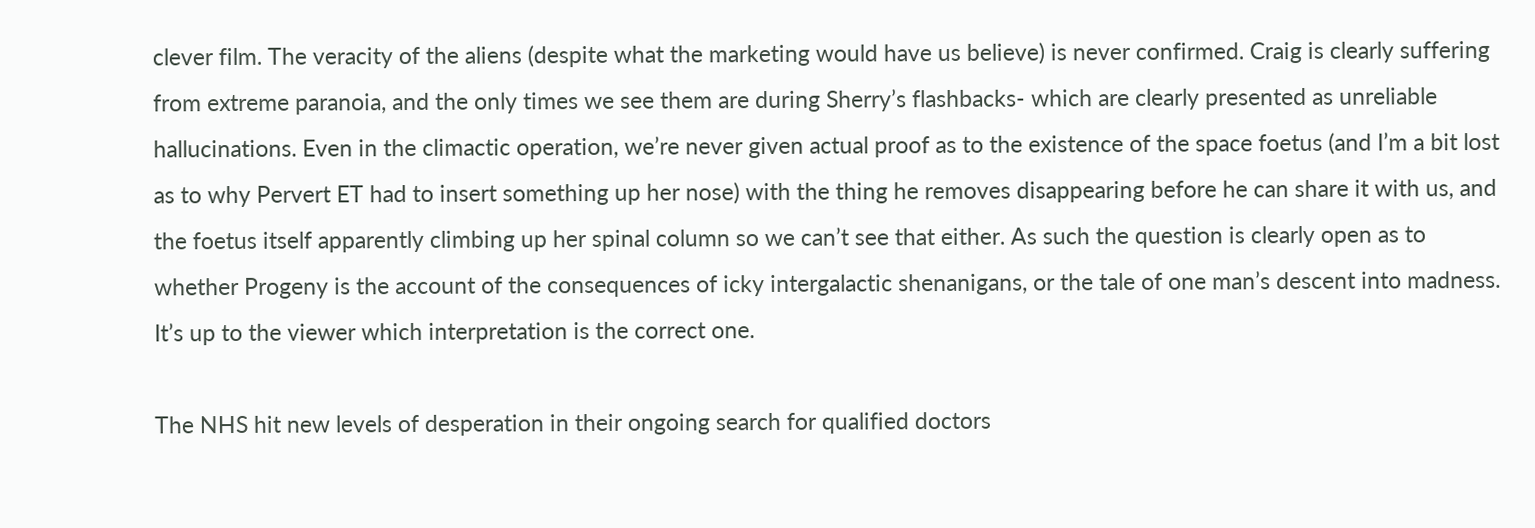clever film. The veracity of the aliens (despite what the marketing would have us believe) is never confirmed. Craig is clearly suffering from extreme paranoia, and the only times we see them are during Sherry’s flashbacks- which are clearly presented as unreliable hallucinations. Even in the climactic operation, we’re never given actual proof as to the existence of the space foetus (and I’m a bit lost as to why Pervert ET had to insert something up her nose) with the thing he removes disappearing before he can share it with us, and the foetus itself apparently climbing up her spinal column so we can’t see that either. As such the question is clearly open as to whether Progeny is the account of the consequences of icky intergalactic shenanigans, or the tale of one man’s descent into madness. It’s up to the viewer which interpretation is the correct one.

The NHS hit new levels of desperation in their ongoing search for qualified doctors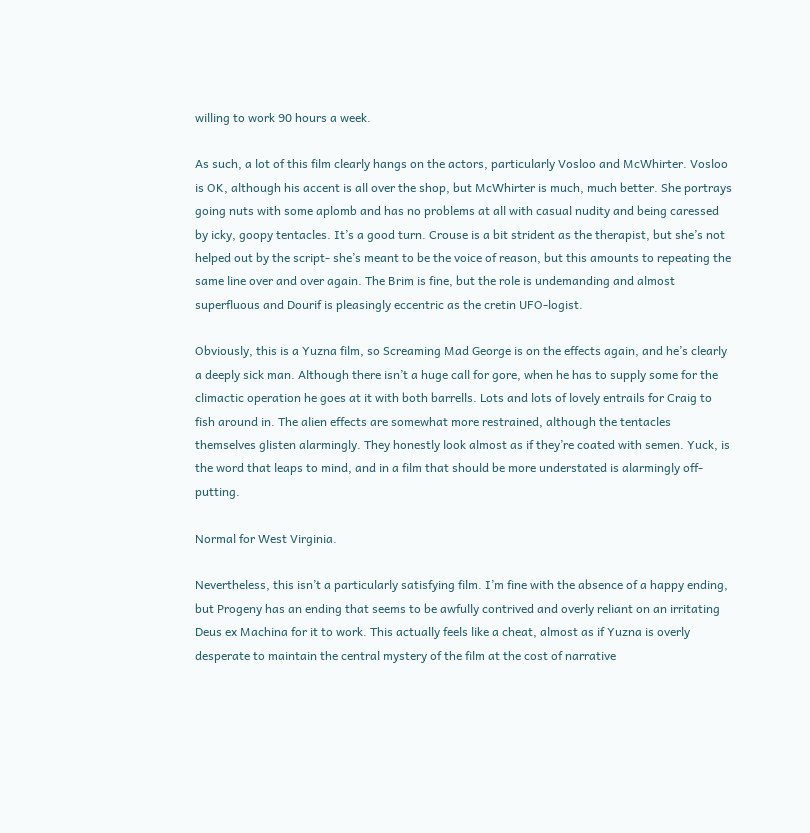willing to work 90 hours a week.

As such, a lot of this film clearly hangs on the actors, particularly Vosloo and McWhirter. Vosloo is OK, although his accent is all over the shop, but McWhirter is much, much better. She portrays going nuts with some aplomb and has no problems at all with casual nudity and being caressed by icky, goopy tentacles. It’s a good turn. Crouse is a bit strident as the therapist, but she’s not helped out by the script- she’s meant to be the voice of reason, but this amounts to repeating the same line over and over again. The Brim is fine, but the role is undemanding and almost superfluous and Dourif is pleasingly eccentric as the cretin UFO-logist.

Obviously, this is a Yuzna film, so Screaming Mad George is on the effects again, and he’s clearly a deeply sick man. Although there isn’t a huge call for gore, when he has to supply some for the climactic operation he goes at it with both barrells. Lots and lots of lovely entrails for Craig to fish around in. The alien effects are somewhat more restrained, although the tentacles themselves glisten alarmingly. They honestly look almost as if they’re coated with semen. Yuck, is the word that leaps to mind, and in a film that should be more understated is alarmingly off-putting.

Normal for West Virginia.

Nevertheless, this isn’t a particularly satisfying film. I’m fine with the absence of a happy ending, but Progeny has an ending that seems to be awfully contrived and overly reliant on an irritating Deus ex Machina for it to work. This actually feels like a cheat, almost as if Yuzna is overly desperate to maintain the central mystery of the film at the cost of narrative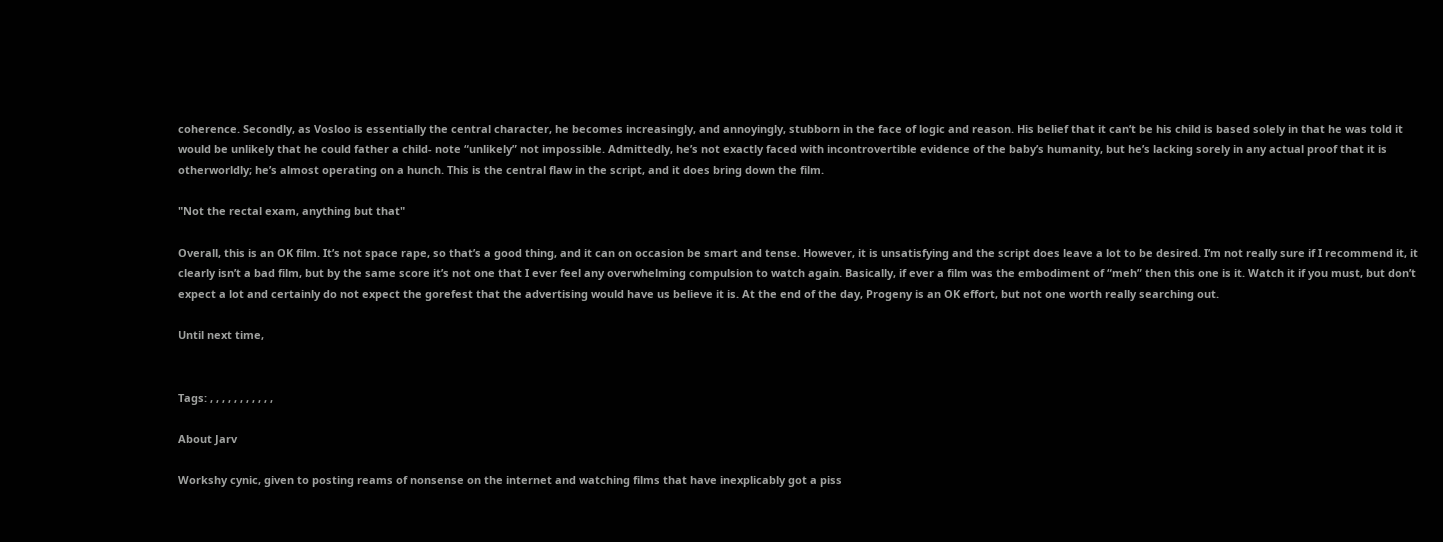coherence. Secondly, as Vosloo is essentially the central character, he becomes increasingly, and annoyingly, stubborn in the face of logic and reason. His belief that it can’t be his child is based solely in that he was told it would be unlikely that he could father a child- note “unlikely” not impossible. Admittedly, he’s not exactly faced with incontrovertible evidence of the baby’s humanity, but he’s lacking sorely in any actual proof that it is otherworldly; he’s almost operating on a hunch. This is the central flaw in the script, and it does bring down the film.

"Not the rectal exam, anything but that"

Overall, this is an OK film. It’s not space rape, so that’s a good thing, and it can on occasion be smart and tense. However, it is unsatisfying and the script does leave a lot to be desired. I’m not really sure if I recommend it, it clearly isn’t a bad film, but by the same score it’s not one that I ever feel any overwhelming compulsion to watch again. Basically, if ever a film was the embodiment of “meh” then this one is it. Watch it if you must, but don’t expect a lot and certainly do not expect the gorefest that the advertising would have us believe it is. At the end of the day, Progeny is an OK effort, but not one worth really searching out.

Until next time,


Tags: , , , , , , , , , , ,

About Jarv

Workshy cynic, given to posting reams of nonsense on the internet and watching films that have inexplicably got a piss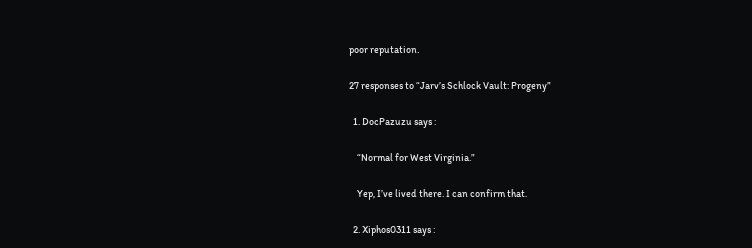poor reputation.

27 responses to “Jarv’s Schlock Vault: Progeny”

  1. DocPazuzu says :

    “Normal for West Virginia.”

    Yep, I’ve lived there. I can confirm that.

  2. Xiphos0311 says :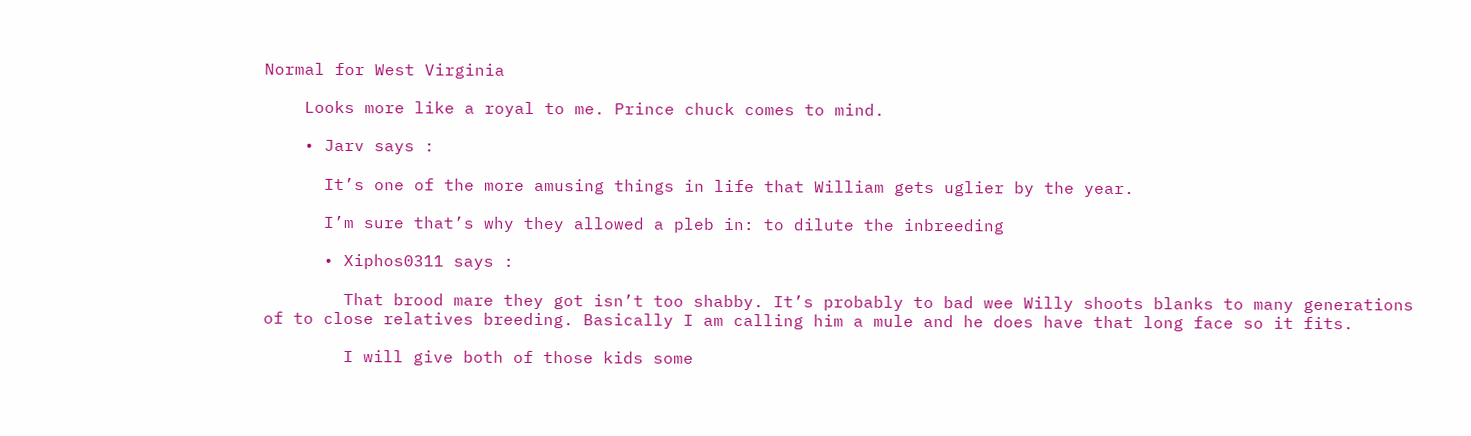Normal for West Virginia

    Looks more like a royal to me. Prince chuck comes to mind.

    • Jarv says :

      It’s one of the more amusing things in life that William gets uglier by the year.

      I’m sure that’s why they allowed a pleb in: to dilute the inbreeding

      • Xiphos0311 says :

        That brood mare they got isn’t too shabby. It’s probably to bad wee Willy shoots blanks to many generations of to close relatives breeding. Basically I am calling him a mule and he does have that long face so it fits.

        I will give both of those kids some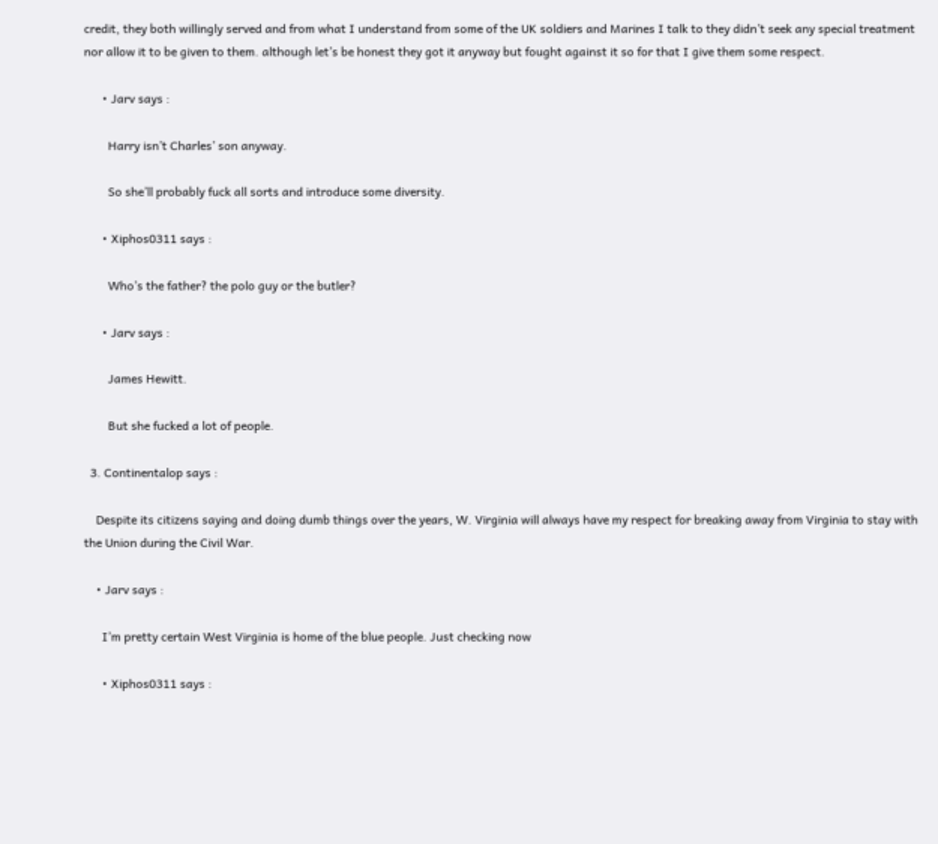credit, they both willingly served and from what I understand from some of the UK soldiers and Marines I talk to they didn’t seek any special treatment nor allow it to be given to them. although let’s be honest they got it anyway but fought against it so for that I give them some respect.

      • Jarv says :

        Harry isn’t Charles’ son anyway.

        So she’ll probably fuck all sorts and introduce some diversity.

      • Xiphos0311 says :

        Who’s the father? the polo guy or the butler?

      • Jarv says :

        James Hewitt.

        But she fucked a lot of people.

  3. Continentalop says :

    Despite its citizens saying and doing dumb things over the years, W. Virginia will always have my respect for breaking away from Virginia to stay with the Union during the Civil War.

    • Jarv says :

      I’m pretty certain West Virginia is home of the blue people. Just checking now

      • Xiphos0311 says :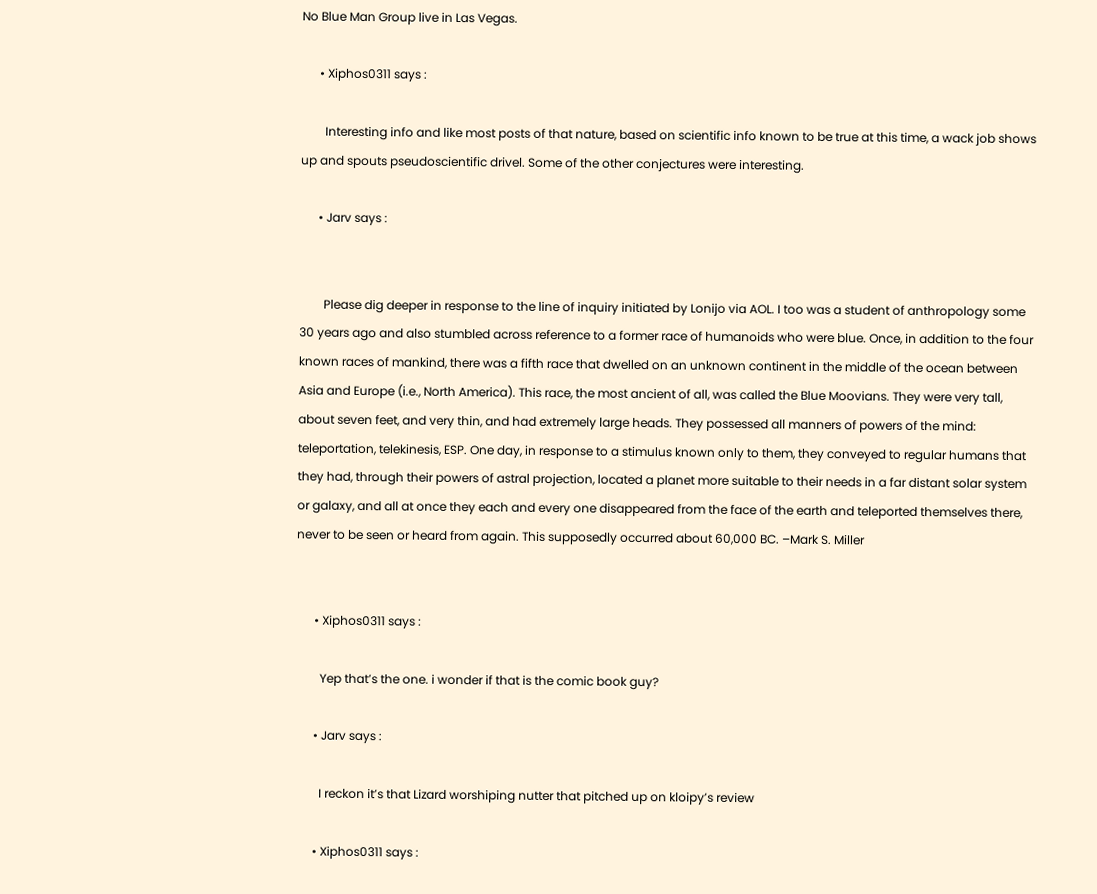No Blue Man Group live in Las Vegas.

      • Xiphos0311 says :

        Interesting info and like most posts of that nature, based on scientific info known to be true at this time, a wack job shows up and spouts pseudoscientific drivel. Some of the other conjectures were interesting.

      • Jarv says :


        Please dig deeper in response to the line of inquiry initiated by Lonijo via AOL. I too was a student of anthropology some 30 years ago and also stumbled across reference to a former race of humanoids who were blue. Once, in addition to the four known races of mankind, there was a fifth race that dwelled on an unknown continent in the middle of the ocean between Asia and Europe (i.e., North America). This race, the most ancient of all, was called the Blue Moovians. They were very tall, about seven feet, and very thin, and had extremely large heads. They possessed all manners of powers of the mind: teleportation, telekinesis, ESP. One day, in response to a stimulus known only to them, they conveyed to regular humans that they had, through their powers of astral projection, located a planet more suitable to their needs in a far distant solar system or galaxy, and all at once they each and every one disappeared from the face of the earth and teleported themselves there, never to be seen or heard from again. This supposedly occurred about 60,000 BC. –Mark S. Miller


      • Xiphos0311 says :

        Yep that’s the one. i wonder if that is the comic book guy?

      • Jarv says :

        I reckon it’s that Lizard worshiping nutter that pitched up on kloipy’s review

      • Xiphos0311 says :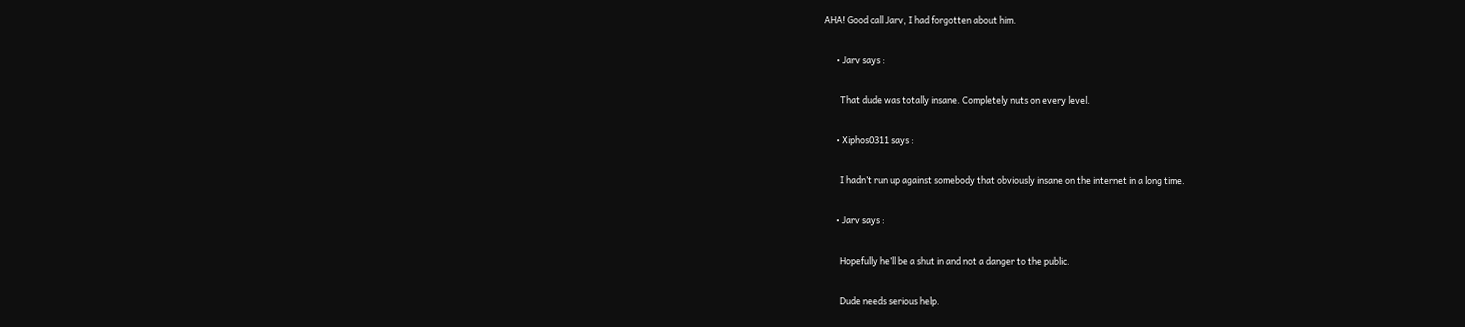AHA! Good call Jarv, I had forgotten about him.

      • Jarv says :

        That dude was totally insane. Completely nuts on every level.

      • Xiphos0311 says :

        I hadn’t run up against somebody that obviously insane on the internet in a long time.

      • Jarv says :

        Hopefully he’ll be a shut in and not a danger to the public.

        Dude needs serious help.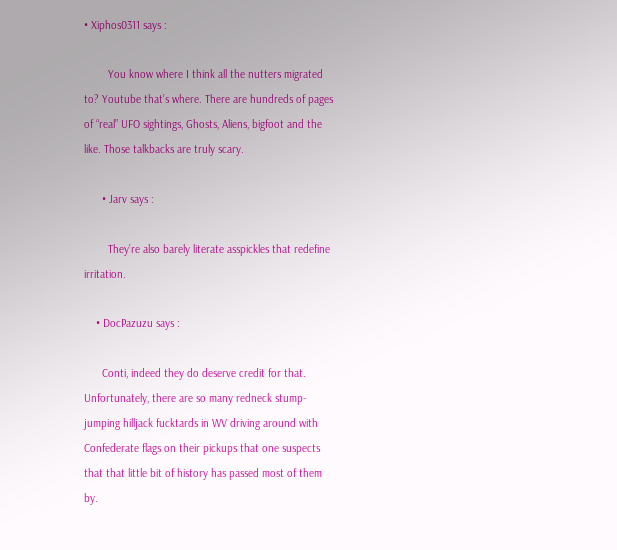• Xiphos0311 says :

        You know where I think all the nutters migrated to? Youtube that’s where. There are hundreds of pages of “real” UFO sightings, Ghosts, Aliens, bigfoot and the like. Those talkbacks are truly scary.

      • Jarv says :

        They’re also barely literate asspickles that redefine irritation.

    • DocPazuzu says :

      Conti, indeed they do deserve credit for that. Unfortunately, there are so many redneck stump-jumping hilljack fucktards in WV driving around with Confederate flags on their pickups that one suspects that that little bit of history has passed most of them by.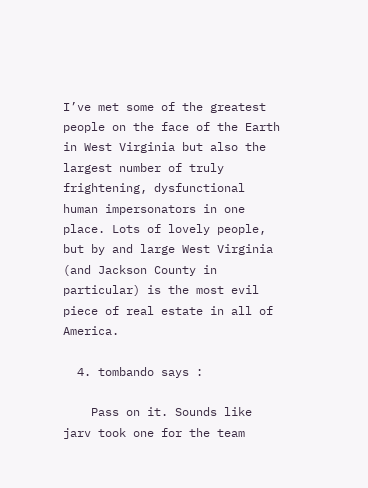I’ve met some of the greatest people on the face of the Earth in West Virginia but also the largest number of truly frightening, dysfunctional human impersonators in one place. Lots of lovely people, but by and large West Virginia (and Jackson County in particular) is the most evil piece of real estate in all of America.

  4. tombando says :

    Pass on it. Sounds like jarv took one for the team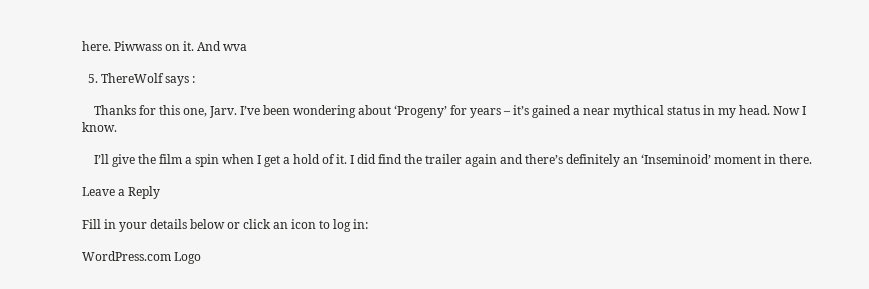here. Piwwass on it. And wva

  5. ThereWolf says :

    Thanks for this one, Jarv. I’ve been wondering about ‘Progeny’ for years – it’s gained a near mythical status in my head. Now I know.

    I’ll give the film a spin when I get a hold of it. I did find the trailer again and there’s definitely an ‘Inseminoid’ moment in there.

Leave a Reply

Fill in your details below or click an icon to log in:

WordPress.com Logo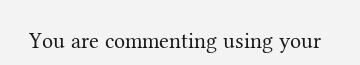You are commenting using your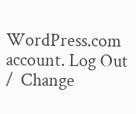WordPress.com account. Log Out /  Change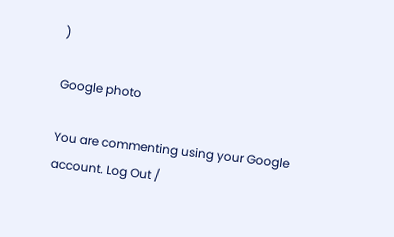)

Google photo

You are commenting using your Google account. Log Out /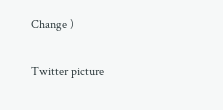Change )

Twitter picture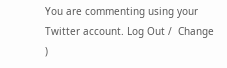You are commenting using your Twitter account. Log Out /  Change )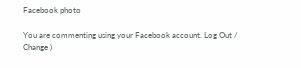Facebook photo

You are commenting using your Facebook account. Log Out /  Change )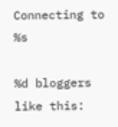Connecting to %s

%d bloggers like this: